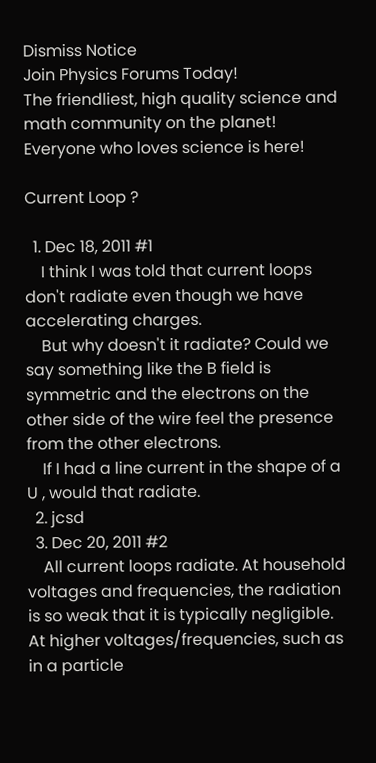Dismiss Notice
Join Physics Forums Today!
The friendliest, high quality science and math community on the planet! Everyone who loves science is here!

Current Loop ?

  1. Dec 18, 2011 #1
    I think I was told that current loops don't radiate even though we have accelerating charges.
    But why doesn't it radiate? Could we say something like the B field is symmetric and the electrons on the other side of the wire feel the presence from the other electrons.
    If I had a line current in the shape of a U , would that radiate.
  2. jcsd
  3. Dec 20, 2011 #2
    All current loops radiate. At household voltages and frequencies, the radiation is so weak that it is typically negligible. At higher voltages/frequencies, such as in a particle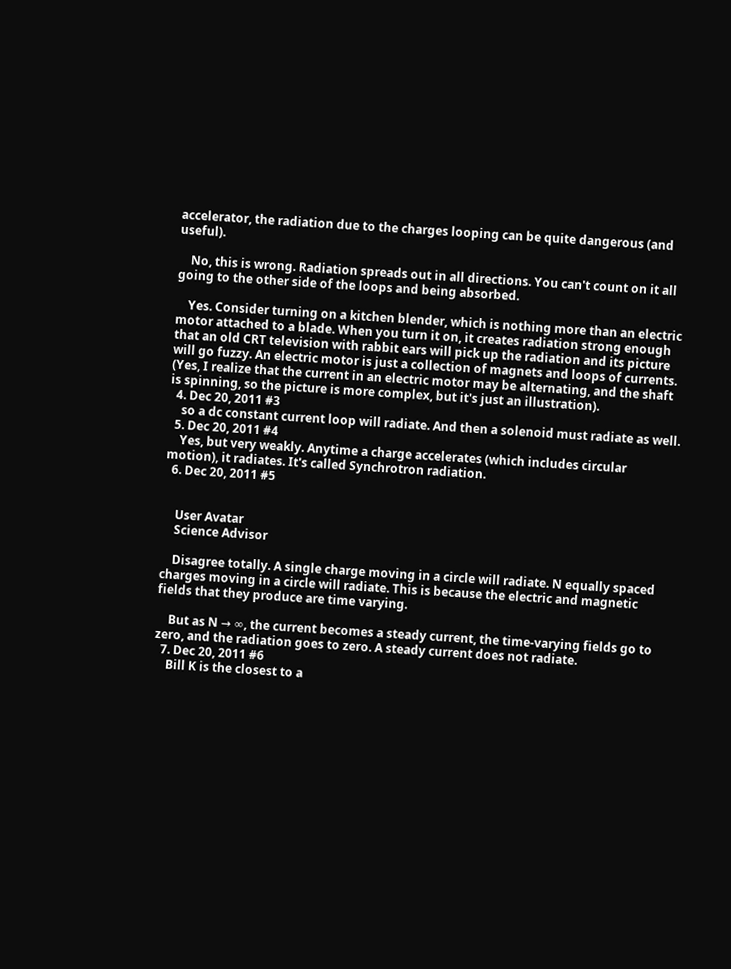accelerator, the radiation due to the charges looping can be quite dangerous (and useful).

    No, this is wrong. Radiation spreads out in all directions. You can't count on it all going to the other side of the loops and being absorbed.

    Yes. Consider turning on a kitchen blender, which is nothing more than an electric motor attached to a blade. When you turn it on, it creates radiation strong enough that an old CRT television with rabbit ears will pick up the radiation and its picture will go fuzzy. An electric motor is just a collection of magnets and loops of currents. (Yes, I realize that the current in an electric motor may be alternating, and the shaft is spinning, so the picture is more complex, but it's just an illustration).
  4. Dec 20, 2011 #3
    so a dc constant current loop will radiate. And then a solenoid must radiate as well.
  5. Dec 20, 2011 #4
    Yes, but very weakly. Anytime a charge accelerates (which includes circular motion), it radiates. It's called Synchrotron radiation.
  6. Dec 20, 2011 #5


    User Avatar
    Science Advisor

    Disagree totally. A single charge moving in a circle will radiate. N equally spaced charges moving in a circle will radiate. This is because the electric and magnetic fields that they produce are time varying.

    But as N → ∞, the current becomes a steady current, the time-varying fields go to zero, and the radiation goes to zero. A steady current does not radiate.
  7. Dec 20, 2011 #6
    Bill K is the closest to a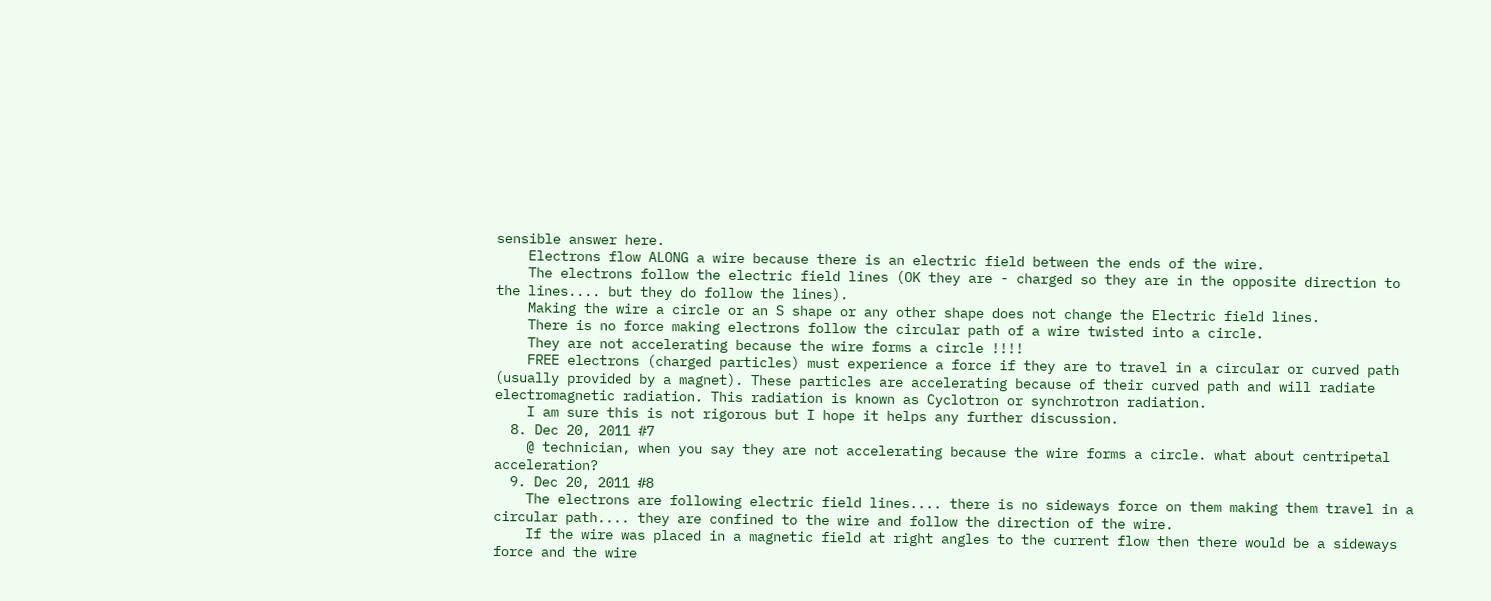sensible answer here.
    Electrons flow ALONG a wire because there is an electric field between the ends of the wire.
    The electrons follow the electric field lines (OK they are - charged so they are in the opposite direction to the lines.... but they do follow the lines).
    Making the wire a circle or an S shape or any other shape does not change the Electric field lines.
    There is no force making electrons follow the circular path of a wire twisted into a circle.
    They are not accelerating because the wire forms a circle !!!!
    FREE electrons (charged particles) must experience a force if they are to travel in a circular or curved path (usually provided by a magnet). These particles are accelerating because of their curved path and will radiate electromagnetic radiation. This radiation is known as Cyclotron or synchrotron radiation.
    I am sure this is not rigorous but I hope it helps any further discussion.
  8. Dec 20, 2011 #7
    @ technician, when you say they are not accelerating because the wire forms a circle. what about centripetal acceleration?
  9. Dec 20, 2011 #8
    The electrons are following electric field lines.... there is no sideways force on them making them travel in a circular path.... they are confined to the wire and follow the direction of the wire.
    If the wire was placed in a magnetic field at right angles to the current flow then there would be a sideways force and the wire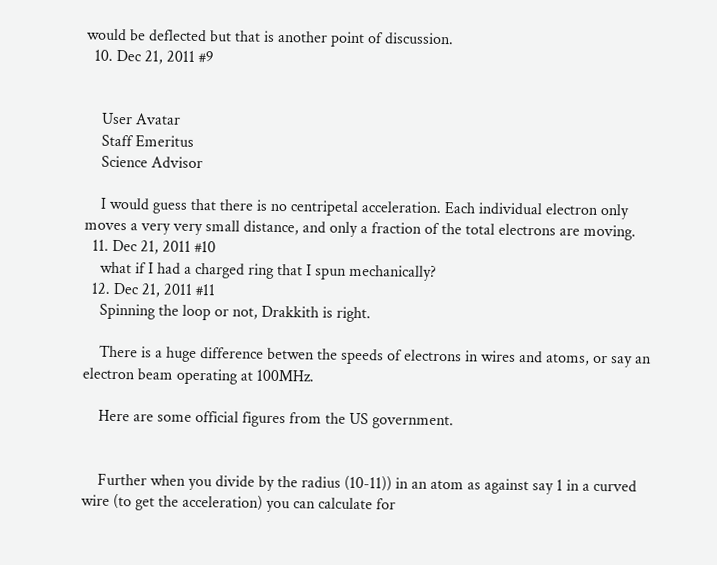would be deflected but that is another point of discussion.
  10. Dec 21, 2011 #9


    User Avatar
    Staff Emeritus
    Science Advisor

    I would guess that there is no centripetal acceleration. Each individual electron only moves a very very small distance, and only a fraction of the total electrons are moving.
  11. Dec 21, 2011 #10
    what if I had a charged ring that I spun mechanically?
  12. Dec 21, 2011 #11
    Spinning the loop or not, Drakkith is right.

    There is a huge difference betwen the speeds of electrons in wires and atoms, or say an electron beam operating at 100MHz.

    Here are some official figures from the US government.


    Further when you divide by the radius (10-11)) in an atom as against say 1 in a curved wire (to get the acceleration) you can calculate for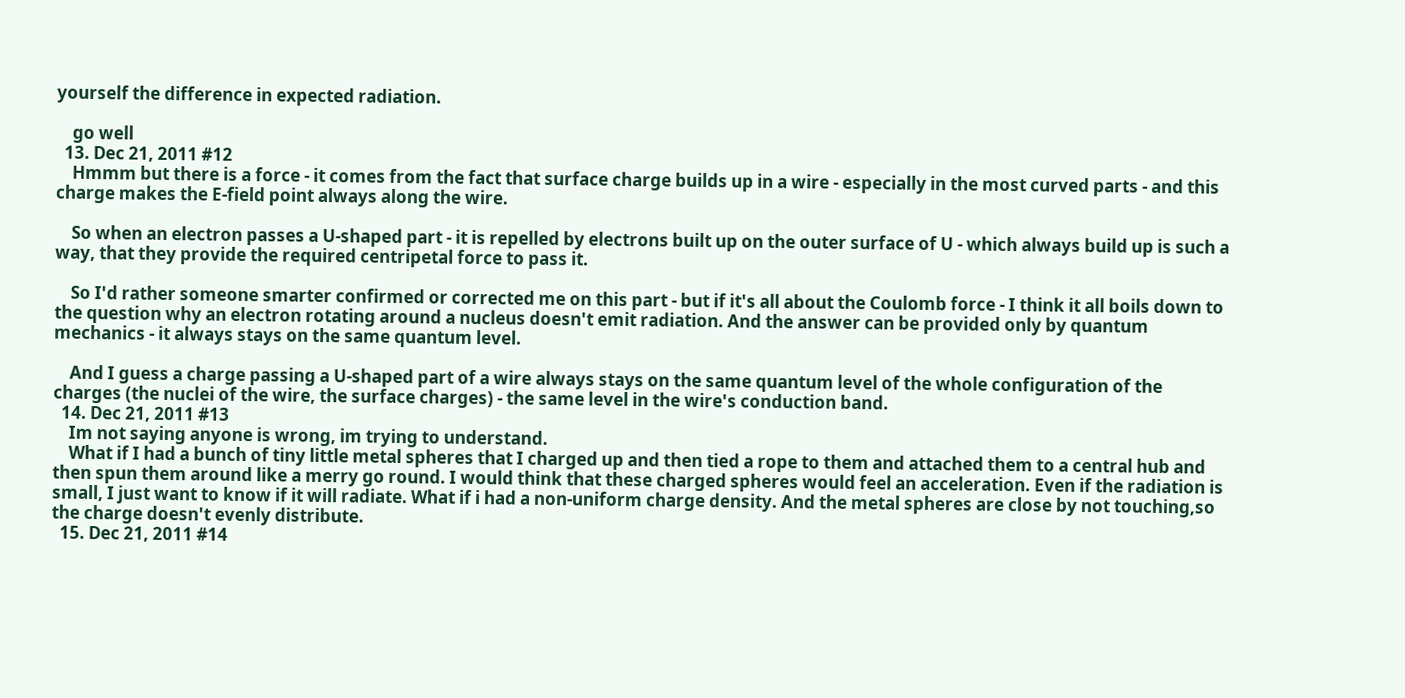yourself the difference in expected radiation.

    go well
  13. Dec 21, 2011 #12
    Hmmm but there is a force - it comes from the fact that surface charge builds up in a wire - especially in the most curved parts - and this charge makes the E-field point always along the wire.

    So when an electron passes a U-shaped part - it is repelled by electrons built up on the outer surface of U - which always build up is such a way, that they provide the required centripetal force to pass it.

    So I'd rather someone smarter confirmed or corrected me on this part - but if it's all about the Coulomb force - I think it all boils down to the question why an electron rotating around a nucleus doesn't emit radiation. And the answer can be provided only by quantum mechanics - it always stays on the same quantum level.

    And I guess a charge passing a U-shaped part of a wire always stays on the same quantum level of the whole configuration of the charges (the nuclei of the wire, the surface charges) - the same level in the wire's conduction band.
  14. Dec 21, 2011 #13
    Im not saying anyone is wrong, im trying to understand.
    What if I had a bunch of tiny little metal spheres that I charged up and then tied a rope to them and attached them to a central hub and then spun them around like a merry go round. I would think that these charged spheres would feel an acceleration. Even if the radiation is small, I just want to know if it will radiate. What if i had a non-uniform charge density. And the metal spheres are close by not touching,so the charge doesn't evenly distribute.
  15. Dec 21, 2011 #14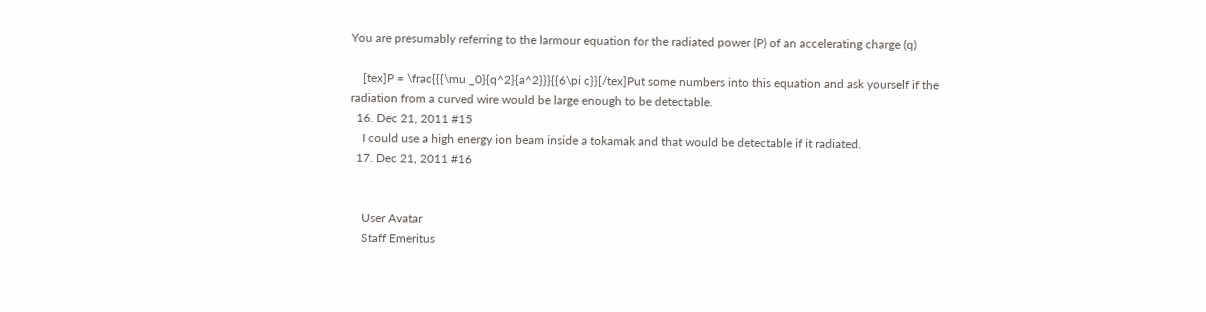You are presumably referring to the larmour equation for the radiated power (P) of an accelerating charge (q)

    [tex]P = \frac{{{\mu _0}{q^2}{a^2}}}{{6\pi c}}[/tex]Put some numbers into this equation and ask yourself if the radiation from a curved wire would be large enough to be detectable.
  16. Dec 21, 2011 #15
    I could use a high energy ion beam inside a tokamak and that would be detectable if it radiated.
  17. Dec 21, 2011 #16


    User Avatar
    Staff Emeritus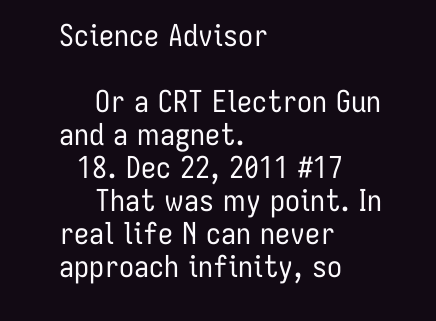Science Advisor

    Or a CRT Electron Gun and a magnet.
  18. Dec 22, 2011 #17
    That was my point. In real life N can never approach infinity, so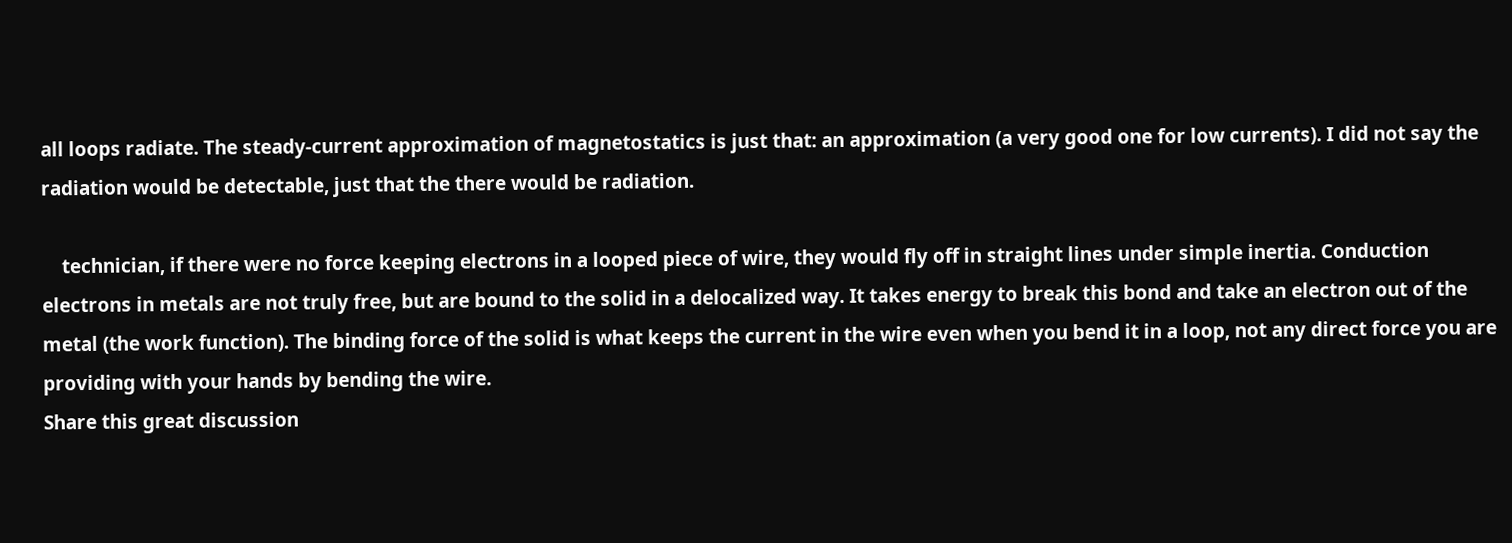all loops radiate. The steady-current approximation of magnetostatics is just that: an approximation (a very good one for low currents). I did not say the radiation would be detectable, just that the there would be radiation.

    technician, if there were no force keeping electrons in a looped piece of wire, they would fly off in straight lines under simple inertia. Conduction electrons in metals are not truly free, but are bound to the solid in a delocalized way. It takes energy to break this bond and take an electron out of the metal (the work function). The binding force of the solid is what keeps the current in the wire even when you bend it in a loop, not any direct force you are providing with your hands by bending the wire.
Share this great discussion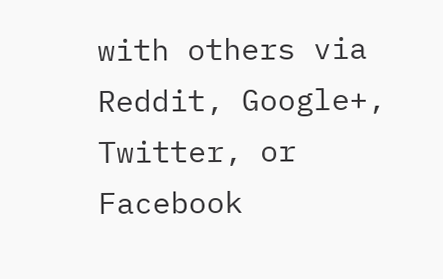with others via Reddit, Google+, Twitter, or Facebook